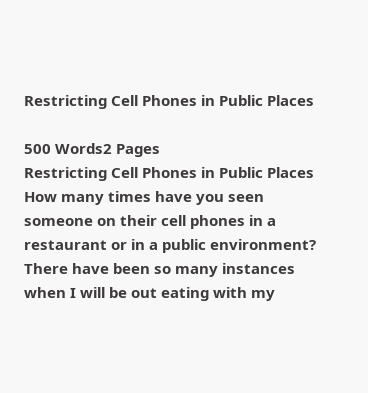Restricting Cell Phones in Public Places

500 Words2 Pages
Restricting Cell Phones in Public Places How many times have you seen someone on their cell phones in a restaurant or in a public environment? There have been so many instances when I will be out eating with my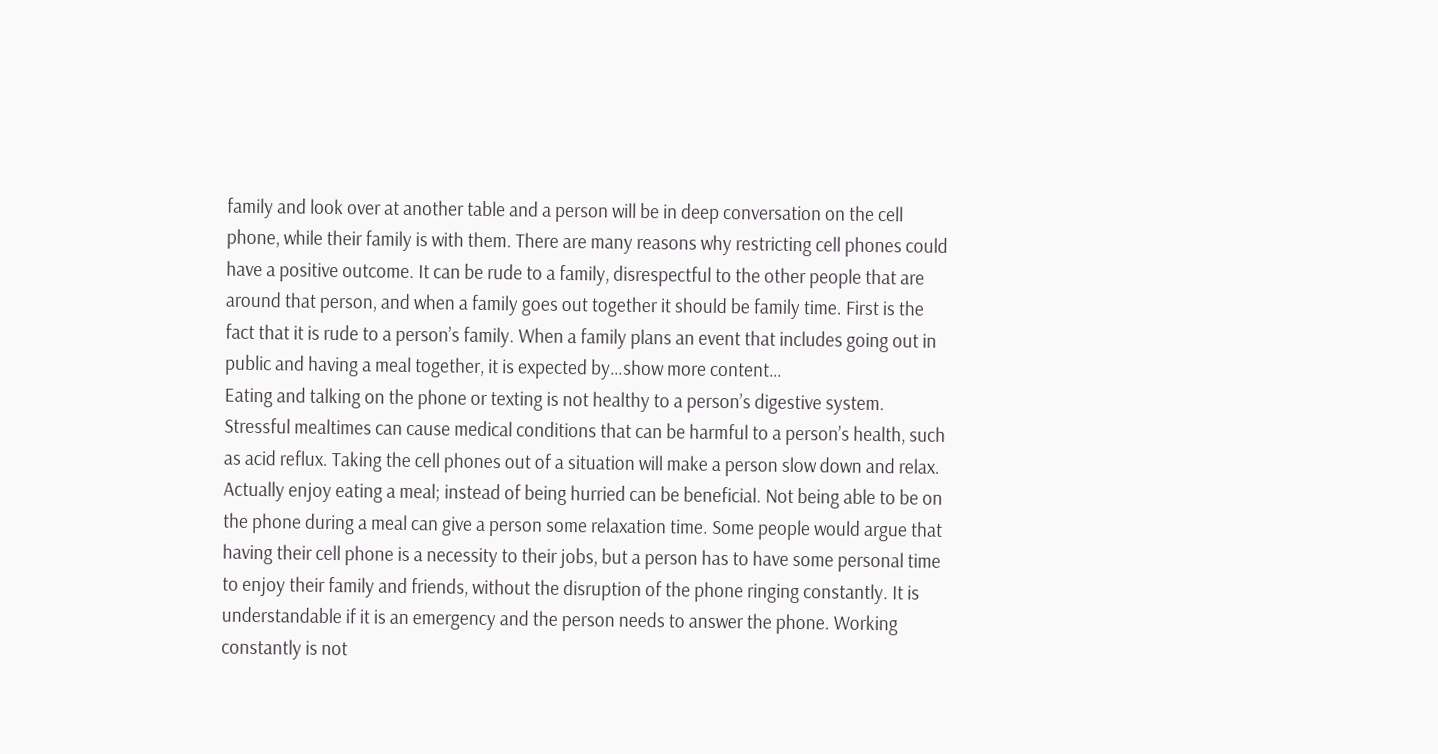family and look over at another table and a person will be in deep conversation on the cell phone, while their family is with them. There are many reasons why restricting cell phones could have a positive outcome. It can be rude to a family, disrespectful to the other people that are around that person, and when a family goes out together it should be family time. First is the fact that it is rude to a person’s family. When a family plans an event that includes going out in public and having a meal together, it is expected by…show more content…
Eating and talking on the phone or texting is not healthy to a person’s digestive system. Stressful mealtimes can cause medical conditions that can be harmful to a person’s health, such as acid reflux. Taking the cell phones out of a situation will make a person slow down and relax. Actually enjoy eating a meal; instead of being hurried can be beneficial. Not being able to be on the phone during a meal can give a person some relaxation time. Some people would argue that having their cell phone is a necessity to their jobs, but a person has to have some personal time to enjoy their family and friends, without the disruption of the phone ringing constantly. It is understandable if it is an emergency and the person needs to answer the phone. Working constantly is not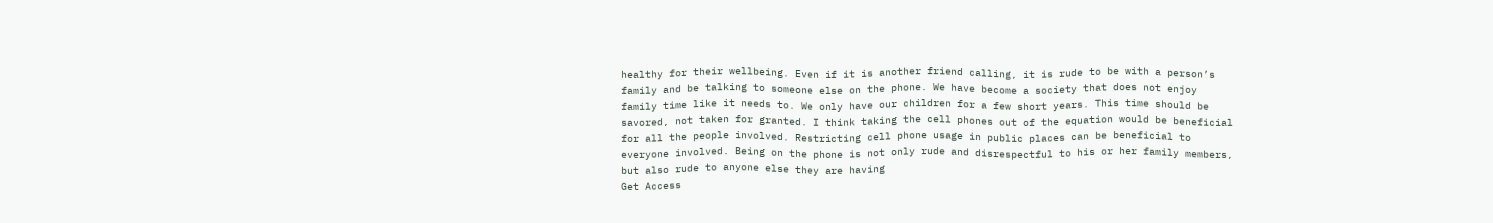healthy for their wellbeing. Even if it is another friend calling, it is rude to be with a person’s family and be talking to someone else on the phone. We have become a society that does not enjoy family time like it needs to. We only have our children for a few short years. This time should be savored, not taken for granted. I think taking the cell phones out of the equation would be beneficial for all the people involved. Restricting cell phone usage in public places can be beneficial to everyone involved. Being on the phone is not only rude and disrespectful to his or her family members, but also rude to anyone else they are having
Get Access